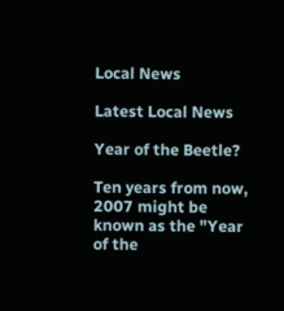Local News

Latest Local News

Year of the Beetle?

Ten years from now, 2007 might be known as the "Year of the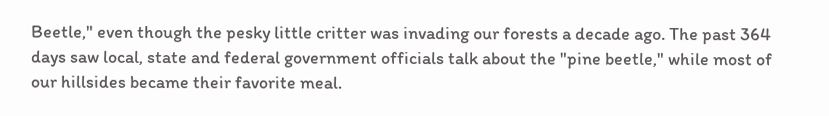Beetle," even though the pesky little critter was invading our forests a decade ago. The past 364 days saw local, state and federal government officials talk about the "pine beetle," while most of our hillsides became their favorite meal.